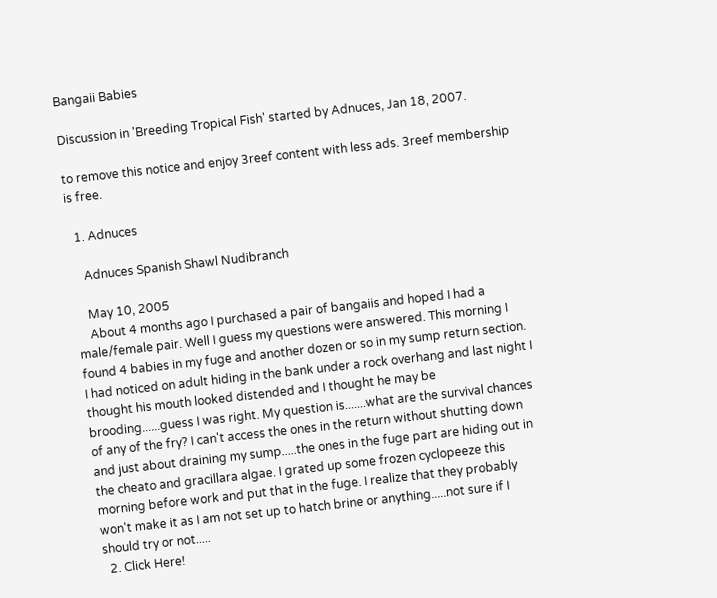Bangaii Babies

Discussion in 'Breeding Tropical Fish' started by Adnuces, Jan 18, 2007.

to remove this notice and enjoy 3reef content with less ads. 3reef membership is free.

  1. Adnuces

    Adnuces Spanish Shawl Nudibranch

    May 10, 2005
    About 4 months ago I purchased a pair of bangaiis and hoped I had a male/female pair. Well I guess my questions were answered. This morning I found 4 babies in my fuge and another dozen or so in my sump return section. I had noticed on adult hiding in the bank under a rock overhang and last night I thought his mouth looked distended and I thought he may be brooding......guess I was right. My question is.......what are the survival chances of any of the fry? I can't access the ones in the return without shutting down and just about draining my sump.....the ones in the fuge part are hiding out in the cheato and gracillara algae. I grated up some frozen cyclopeeze this morning before work and put that in the fuge. I realize that they probably won't make it as I am not set up to hatch brine or anything.....not sure if I should try or not.....
  2. Click Here!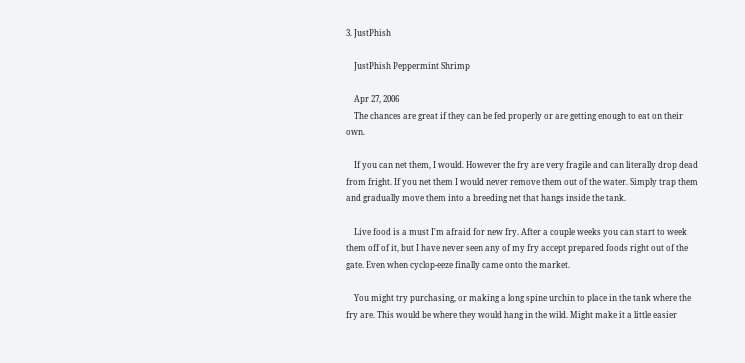3. JustPhish

    JustPhish Peppermint Shrimp

    Apr 27, 2006
    The chances are great if they can be fed properly or are getting enough to eat on their own.

    If you can net them, I would. However the fry are very fragile and can literally drop dead from fright. If you net them I would never remove them out of the water. Simply trap them and gradually move them into a breeding net that hangs inside the tank.

    Live food is a must I'm afraid for new fry. After a couple weeks you can start to week them off of it, but I have never seen any of my fry accept prepared foods right out of the gate. Even when cyclop-eeze finally came onto the market.

    You might try purchasing, or making a long spine urchin to place in the tank where the fry are. This would be where they would hang in the wild. Might make it a little easier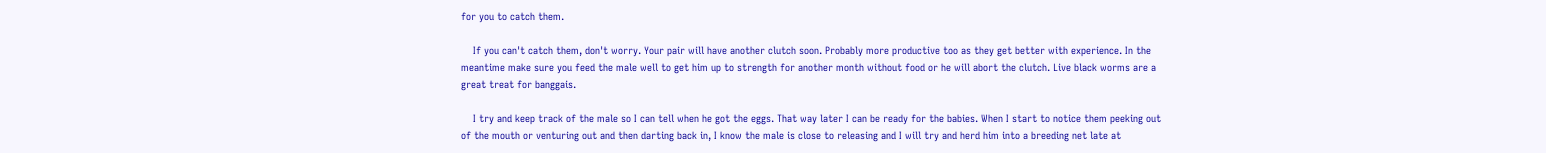for you to catch them.

    If you can't catch them, don't worry. Your pair will have another clutch soon. Probably more productive too as they get better with experience. In the meantime make sure you feed the male well to get him up to strength for another month without food or he will abort the clutch. Live black worms are a great treat for banggais.

    I try and keep track of the male so I can tell when he got the eggs. That way later I can be ready for the babies. When I start to notice them peeking out of the mouth or venturing out and then darting back in, I know the male is close to releasing and I will try and herd him into a breeding net late at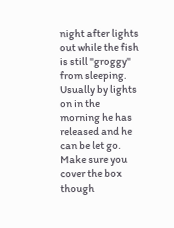night after lights out while the fish is still "groggy" from sleeping. Usually by lights on in the morning he has released and he can be let go. Make sure you cover the box though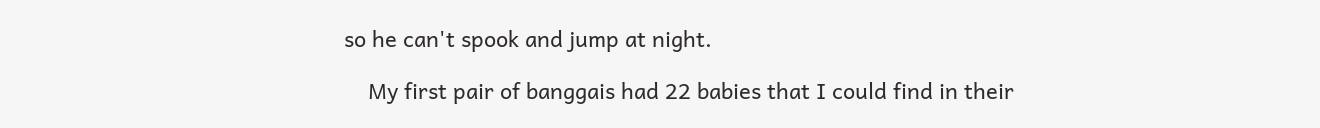so he can't spook and jump at night.

    My first pair of banggais had 22 babies that I could find in their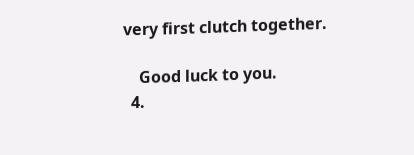very first clutch together.

    Good luck to you.
  4.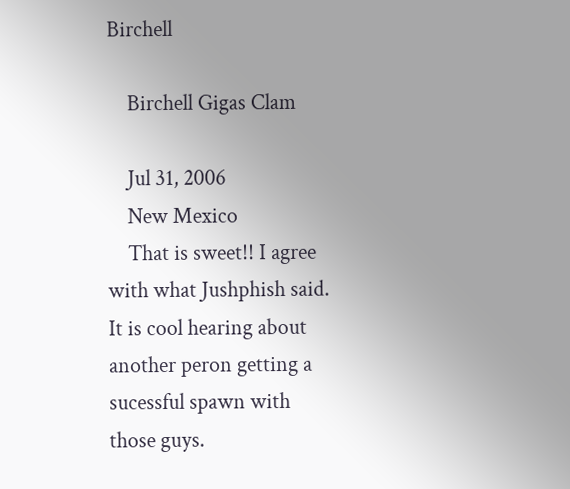Birchell

    Birchell Gigas Clam

    Jul 31, 2006
    New Mexico
    That is sweet!! I agree with what Jushphish said. It is cool hearing about another peron getting a sucessful spawn with those guys.